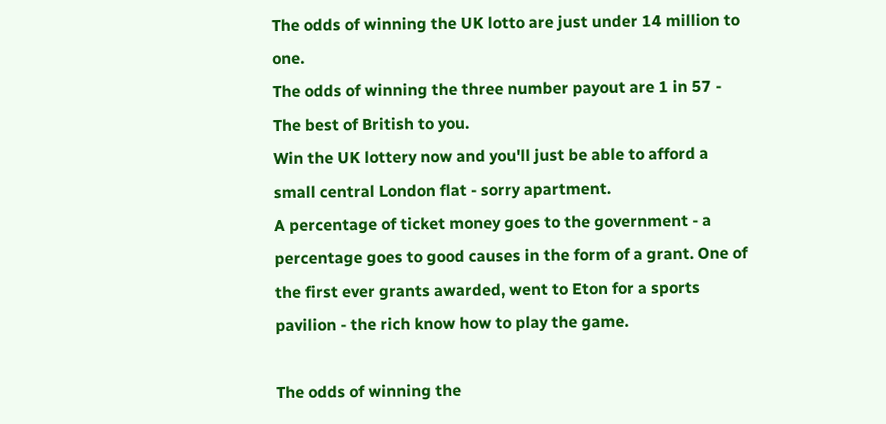The odds of winning the UK lotto are just under 14 million to one.
The odds of winning the three number payout are 1 in 57 - The best of British to you.
Win the UK lottery now and you'll just be able to afford a small central London flat - sorry apartment.
A percentage of ticket money goes to the government - a percentage goes to good causes in the form of a grant. One of the first ever grants awarded, went to Eton for a sports pavilion - the rich know how to play the game.

The odds of winning the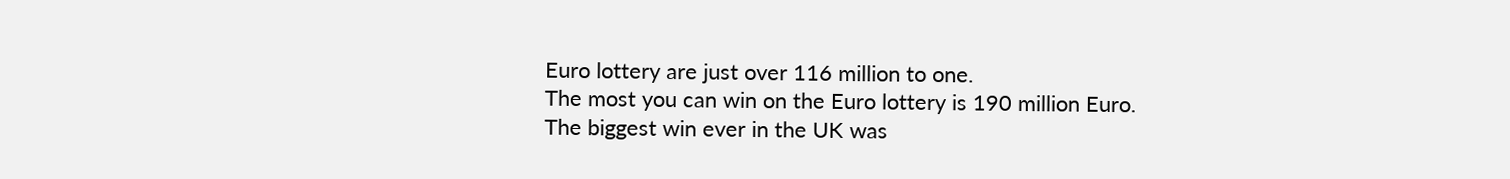Euro lottery are just over 116 million to one.
The most you can win on the Euro lottery is 190 million Euro.
The biggest win ever in the UK was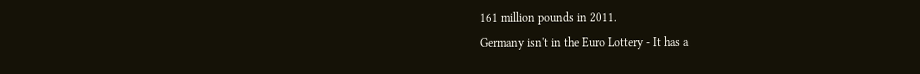161 million pounds in 2011.
Germany isn't in the Euro Lottery - It has a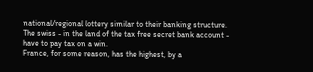national/regional lottery similar to their banking structure.
The swiss - in the land of the tax free secret bank account - have to pay tax on a win.
France, for some reason, has the highest, by a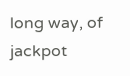long way, of jackpot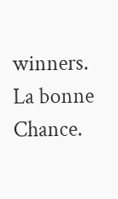winners.
La bonne Chance.